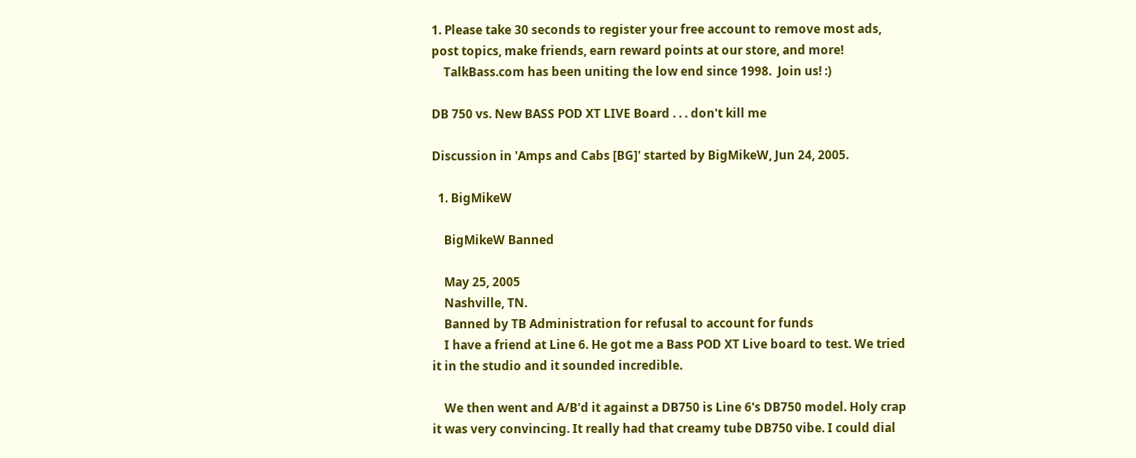1. Please take 30 seconds to register your free account to remove most ads, post topics, make friends, earn reward points at our store, and more!
    TalkBass.com has been uniting the low end since 1998.  Join us! :)

DB 750 vs. New BASS POD XT LIVE Board . . . don't kill me

Discussion in 'Amps and Cabs [BG]' started by BigMikeW, Jun 24, 2005.

  1. BigMikeW

    BigMikeW Banned

    May 25, 2005
    Nashville, TN.
    Banned by TB Administration for refusal to account for funds
    I have a friend at Line 6. He got me a Bass POD XT Live board to test. We tried it in the studio and it sounded incredible.

    We then went and A/B'd it against a DB750 is Line 6's DB750 model. Holy crap it was very convincing. It really had that creamy tube DB750 vibe. I could dial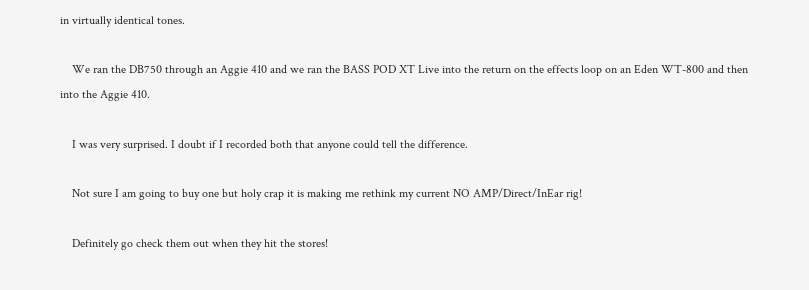in virtually identical tones.

    We ran the DB750 through an Aggie 410 and we ran the BASS POD XT Live into the return on the effects loop on an Eden WT-800 and then into the Aggie 410.

    I was very surprised. I doubt if I recorded both that anyone could tell the difference.

    Not sure I am going to buy one but holy crap it is making me rethink my current NO AMP/Direct/InEar rig!

    Definitely go check them out when they hit the stores!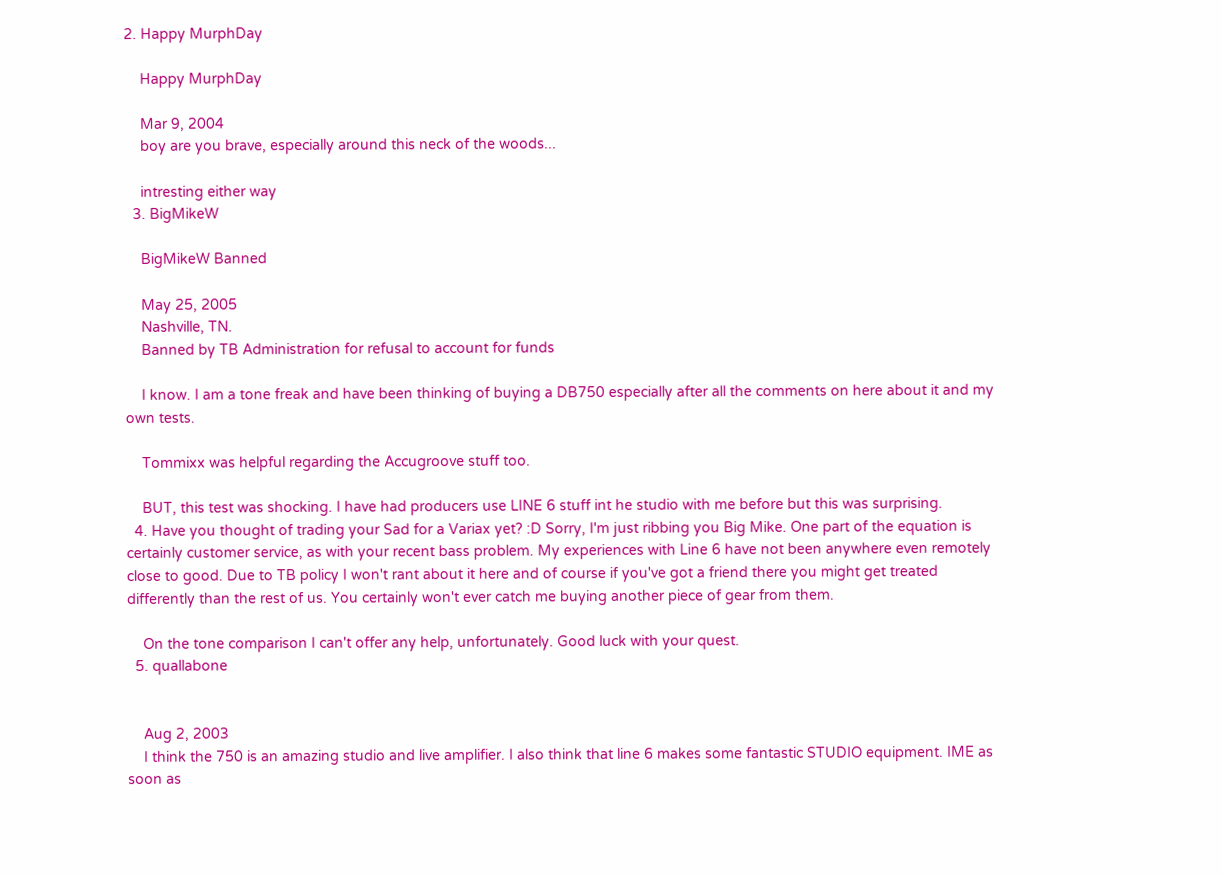2. Happy MurphDay

    Happy MurphDay

    Mar 9, 2004
    boy are you brave, especially around this neck of the woods...

    intresting either way
  3. BigMikeW

    BigMikeW Banned

    May 25, 2005
    Nashville, TN.
    Banned by TB Administration for refusal to account for funds

    I know. I am a tone freak and have been thinking of buying a DB750 especially after all the comments on here about it and my own tests.

    Tommixx was helpful regarding the Accugroove stuff too.

    BUT, this test was shocking. I have had producers use LINE 6 stuff int he studio with me before but this was surprising.
  4. Have you thought of trading your Sad for a Variax yet? :D Sorry, I'm just ribbing you Big Mike. One part of the equation is certainly customer service, as with your recent bass problem. My experiences with Line 6 have not been anywhere even remotely close to good. Due to TB policy I won't rant about it here and of course if you've got a friend there you might get treated differently than the rest of us. You certainly won't ever catch me buying another piece of gear from them.

    On the tone comparison I can't offer any help, unfortunately. Good luck with your quest.
  5. quallabone


    Aug 2, 2003
    I think the 750 is an amazing studio and live amplifier. I also think that line 6 makes some fantastic STUDIO equipment. IME as soon as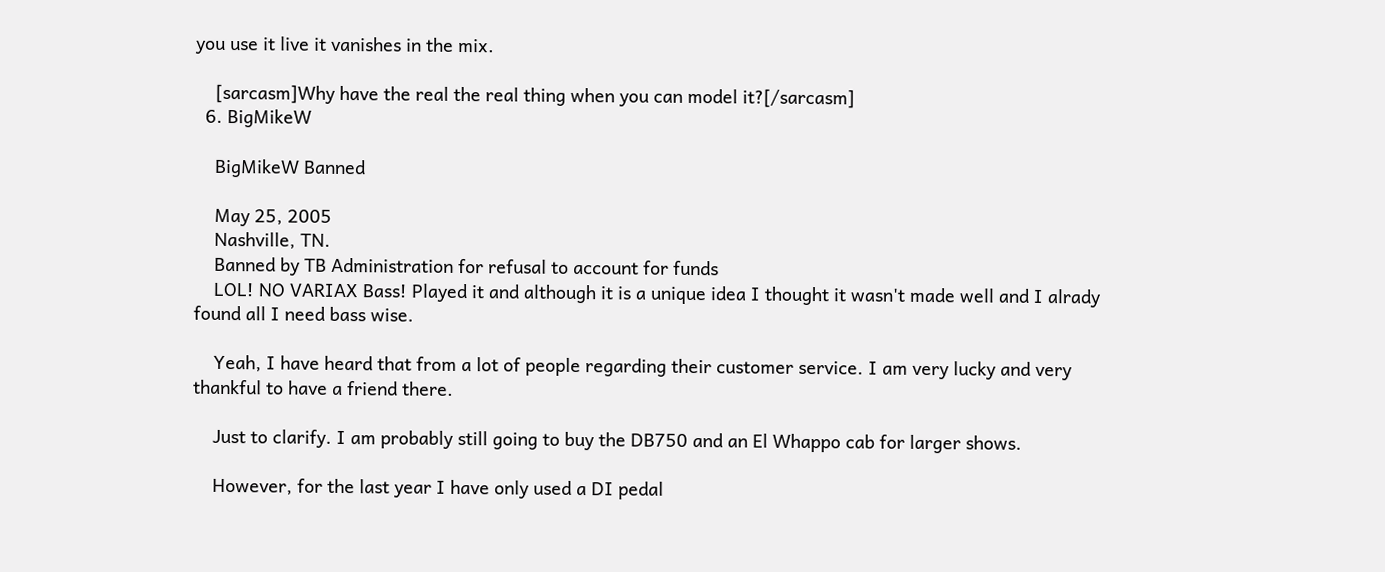you use it live it vanishes in the mix.

    [sarcasm]Why have the real the real thing when you can model it?[/sarcasm]
  6. BigMikeW

    BigMikeW Banned

    May 25, 2005
    Nashville, TN.
    Banned by TB Administration for refusal to account for funds
    LOL! NO VARIAX Bass! Played it and although it is a unique idea I thought it wasn't made well and I alrady found all I need bass wise.

    Yeah, I have heard that from a lot of people regarding their customer service. I am very lucky and very thankful to have a friend there.

    Just to clarify. I am probably still going to buy the DB750 and an El Whappo cab for larger shows.

    However, for the last year I have only used a DI pedal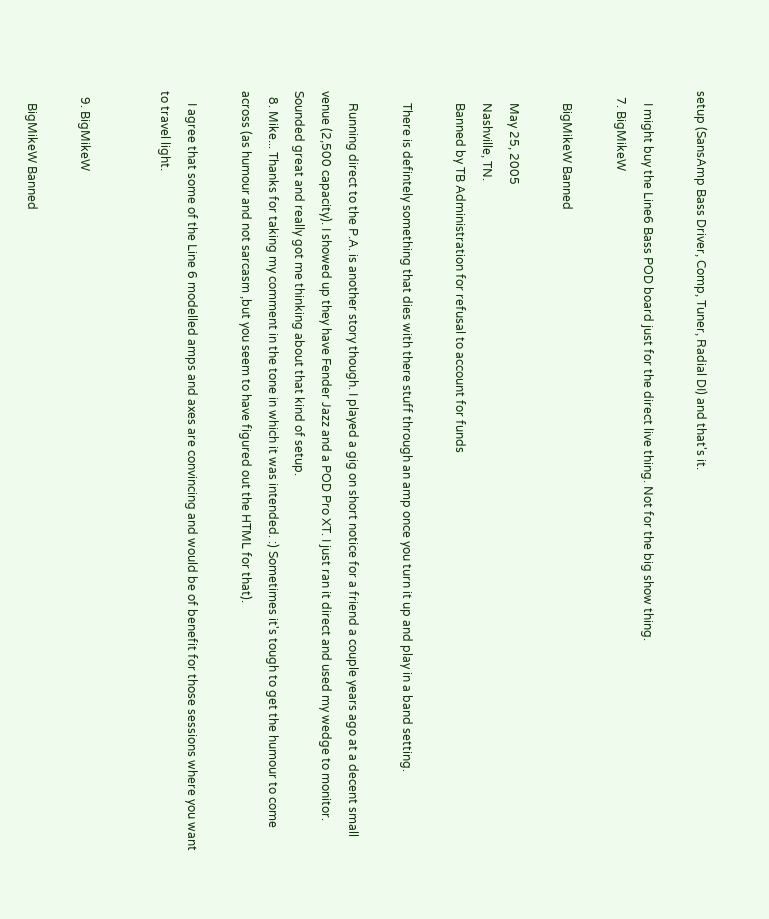setup (SansAmp Bass Driver, Comp, Tuner, Radial DI) and that's it.

    I might buy the Line6 Bass POD board just for the direct live thing. Not for the big show thing.
  7. BigMikeW

    BigMikeW Banned

    May 25, 2005
    Nashville, TN.
    Banned by TB Administration for refusal to account for funds

    There is defintely something that dies with there stuff through an amp once you turn it up and play in a band setting.

    Running direct to the P.A. is another story though. I played a gig on short notice for a friend a couple years ago at a decent small venue (2,500 capacity). I showed up they have Fender Jazz and a POD Pro XT. I just ran it direct and used my wedge to monitor. Sounded great and really got me thinking about that kind of setup.
  8. Mike... Thanks for taking my comment in the tone in which it was intended. :) Sometimes it's tough to get the humour to come across (as humour and not sarcasm ,but you seem to have figured out the HTML for that).

    I agree that some of the Line 6 modelled amps and axes are convincing and would be of benefit for those sessions where you want to travel light.


  9. BigMikeW

    BigMikeW Banned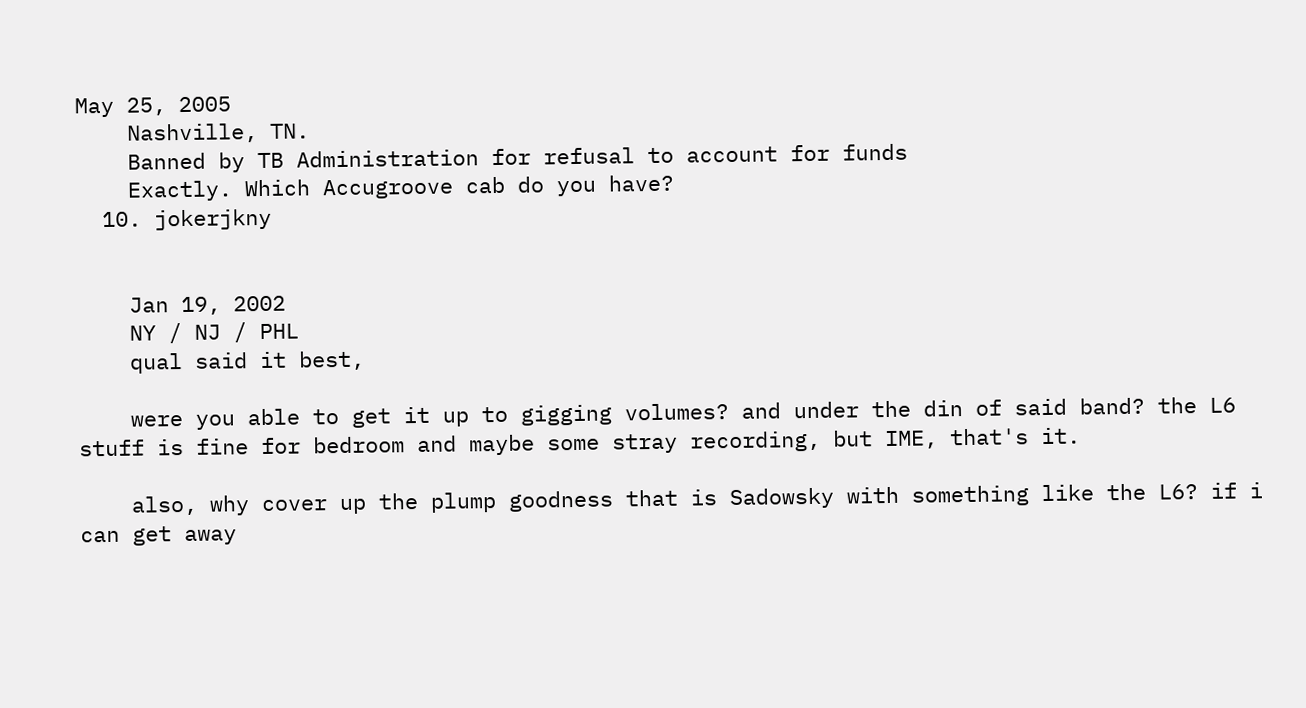May 25, 2005
    Nashville, TN.
    Banned by TB Administration for refusal to account for funds
    Exactly. Which Accugroove cab do you have?
  10. jokerjkny


    Jan 19, 2002
    NY / NJ / PHL
    qual said it best,

    were you able to get it up to gigging volumes? and under the din of said band? the L6 stuff is fine for bedroom and maybe some stray recording, but IME, that's it.

    also, why cover up the plump goodness that is Sadowsky with something like the L6? if i can get away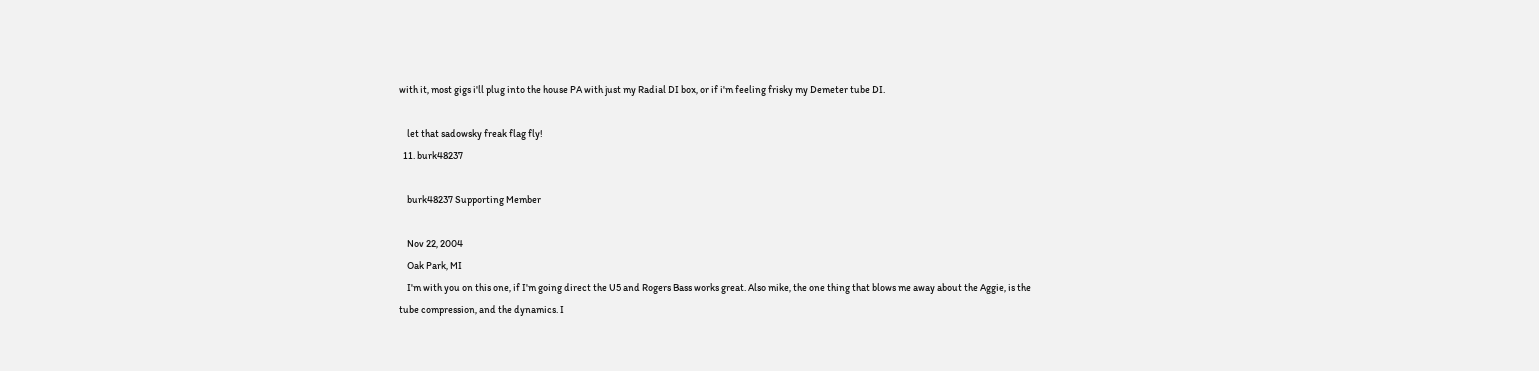with it, most gigs i'll plug into the house PA with just my Radial DI box, or if i'm feeling frisky my Demeter tube DI.

    let that sadowsky freak flag fly!
  11. burk48237

    burk48237 Supporting Member

    Nov 22, 2004
    Oak Park, MI
    I'm with you on this one, if I'm going direct the U5 and Rogers Bass works great. Also mike, the one thing that blows me away about the Aggie, is the tube compression, and the dynamics. I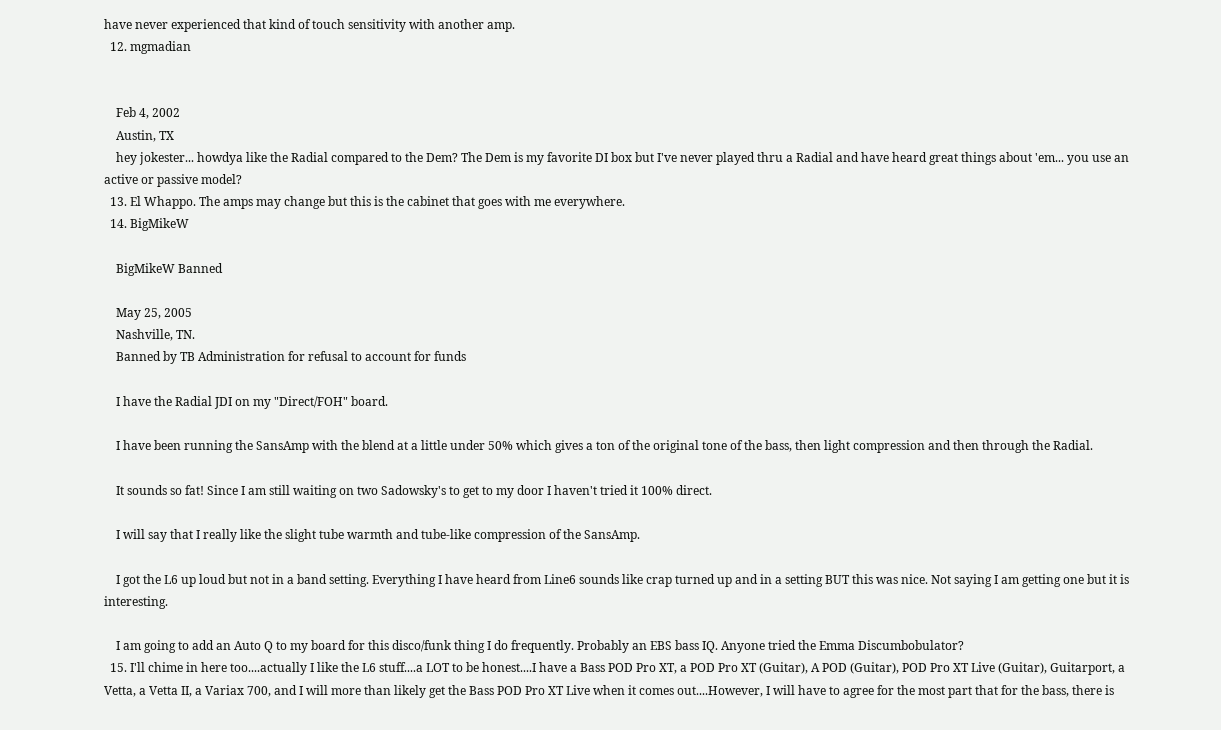have never experienced that kind of touch sensitivity with another amp.
  12. mgmadian


    Feb 4, 2002
    Austin, TX
    hey jokester... howdya like the Radial compared to the Dem? The Dem is my favorite DI box but I've never played thru a Radial and have heard great things about 'em... you use an active or passive model?
  13. El Whappo. The amps may change but this is the cabinet that goes with me everywhere.
  14. BigMikeW

    BigMikeW Banned

    May 25, 2005
    Nashville, TN.
    Banned by TB Administration for refusal to account for funds

    I have the Radial JDI on my "Direct/FOH" board.

    I have been running the SansAmp with the blend at a little under 50% which gives a ton of the original tone of the bass, then light compression and then through the Radial.

    It sounds so fat! Since I am still waiting on two Sadowsky's to get to my door I haven't tried it 100% direct.

    I will say that I really like the slight tube warmth and tube-like compression of the SansAmp.

    I got the L6 up loud but not in a band setting. Everything I have heard from Line6 sounds like crap turned up and in a setting BUT this was nice. Not saying I am getting one but it is interesting.

    I am going to add an Auto Q to my board for this disco/funk thing I do frequently. Probably an EBS bass IQ. Anyone tried the Emma Discumbobulator?
  15. I'll chime in here too....actually I like the L6 stuff....a LOT to be honest....I have a Bass POD Pro XT, a POD Pro XT (Guitar), A POD (Guitar), POD Pro XT Live (Guitar), Guitarport, a Vetta, a Vetta II, a Variax 700, and I will more than likely get the Bass POD Pro XT Live when it comes out....However, I will have to agree for the most part that for the bass, there is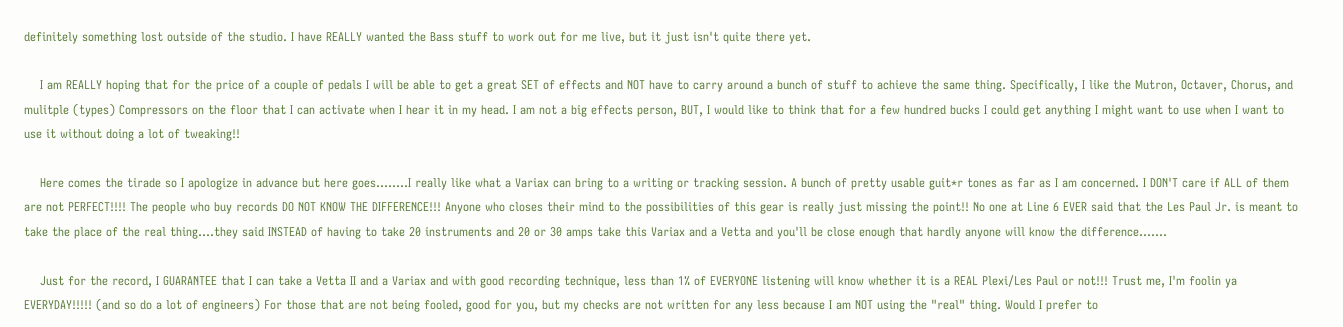definitely something lost outside of the studio. I have REALLY wanted the Bass stuff to work out for me live, but it just isn't quite there yet.

    I am REALLY hoping that for the price of a couple of pedals I will be able to get a great SET of effects and NOT have to carry around a bunch of stuff to achieve the same thing. Specifically, I like the Mutron, Octaver, Chorus, and mulitple (types) Compressors on the floor that I can activate when I hear it in my head. I am not a big effects person, BUT, I would like to think that for a few hundred bucks I could get anything I might want to use when I want to use it without doing a lot of tweaking!!

    Here comes the tirade so I apologize in advance but here goes........I really like what a Variax can bring to a writing or tracking session. A bunch of pretty usable guit*r tones as far as I am concerned. I DON'T care if ALL of them are not PERFECT!!!! The people who buy records DO NOT KNOW THE DIFFERENCE!!! Anyone who closes their mind to the possibilities of this gear is really just missing the point!! No one at Line 6 EVER said that the Les Paul Jr. is meant to take the place of the real thing....they said INSTEAD of having to take 20 instruments and 20 or 30 amps take this Variax and a Vetta and you'll be close enough that hardly anyone will know the difference.......

    Just for the record, I GUARANTEE that I can take a Vetta II and a Variax and with good recording technique, less than 1% of EVERYONE listening will know whether it is a REAL Plexi/Les Paul or not!!! Trust me, I'm foolin ya EVERYDAY!!!!! (and so do a lot of engineers) For those that are not being fooled, good for you, but my checks are not written for any less because I am NOT using the "real" thing. Would I prefer to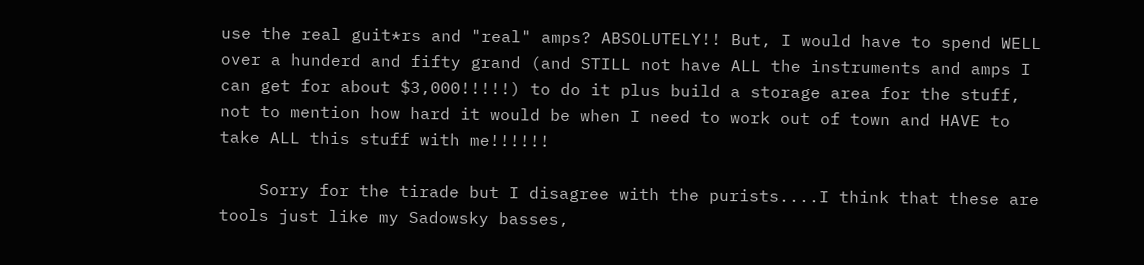use the real guit*rs and "real" amps? ABSOLUTELY!! But, I would have to spend WELL over a hunderd and fifty grand (and STILL not have ALL the instruments and amps I can get for about $3,000!!!!!) to do it plus build a storage area for the stuff, not to mention how hard it would be when I need to work out of town and HAVE to take ALL this stuff with me!!!!!!

    Sorry for the tirade but I disagree with the purists....I think that these are tools just like my Sadowsky basses,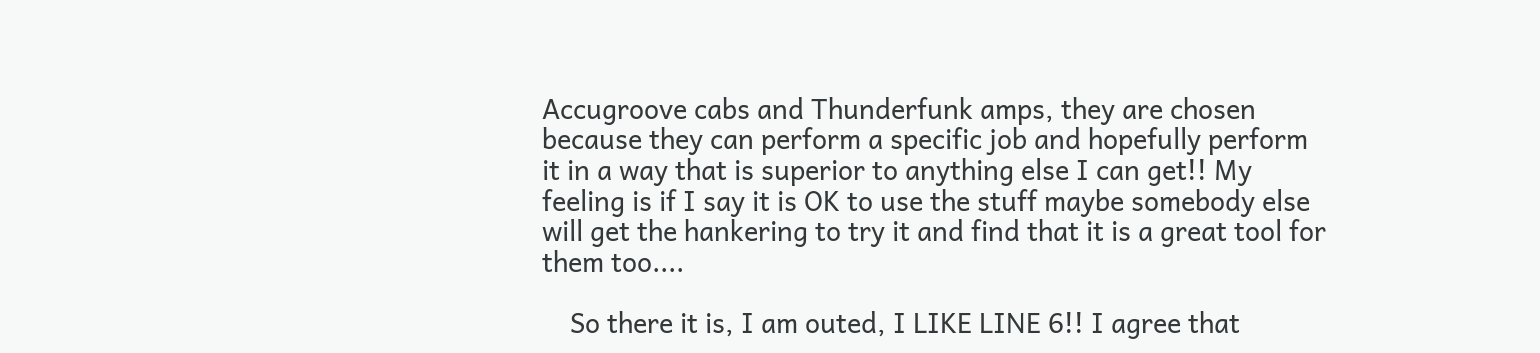Accugroove cabs and Thunderfunk amps, they are chosen because they can perform a specific job and hopefully perform it in a way that is superior to anything else I can get!! My feeling is if I say it is OK to use the stuff maybe somebody else will get the hankering to try it and find that it is a great tool for them too....

    So there it is, I am outed, I LIKE LINE 6!! I agree that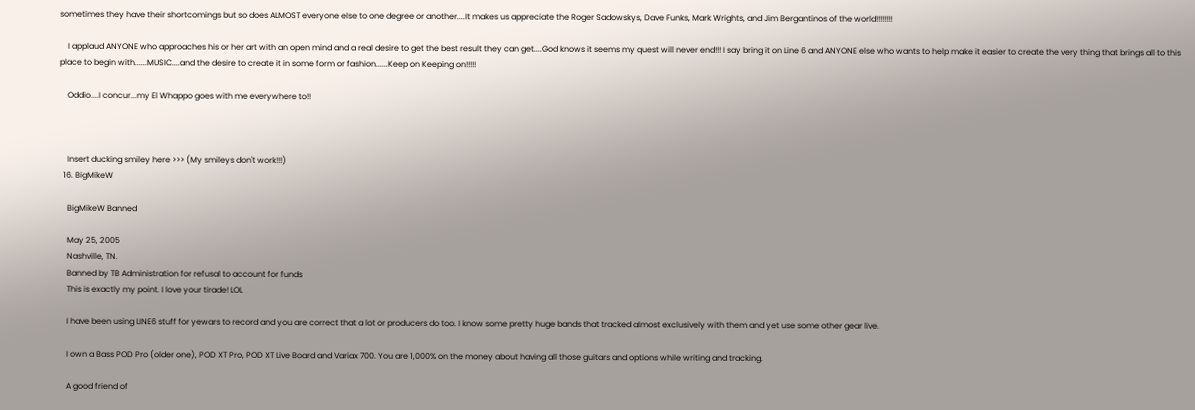sometimes they have their shortcomings but so does ALMOST everyone else to one degree or another....It makes us appreciate the Roger Sadowskys, Dave Funks, Mark Wrights, and Jim Bergantinos of the world!!!!!!!!

    I applaud ANYONE who approaches his or her art with an open mind and a real desire to get the best result they can get....God knows it seems my quest will never end!!! I say bring it on Line 6 and ANYONE else who wants to help make it easier to create the very thing that brings all to this place to begin with......MUSIC....and the desire to create it in some form or fashion......Keep on Keeping on!!!!!

    Oddio....I concur...my El Whappo goes with me everywhere to!!



    Insert ducking smiley here >>> (My smileys don't work!!!)
  16. BigMikeW

    BigMikeW Banned

    May 25, 2005
    Nashville, TN.
    Banned by TB Administration for refusal to account for funds
    This is exactly my point. I love your tirade! LOL

    I have been using LINE6 stuff for yewars to record and you are correct that a lot or producers do too. I know some pretty huge bands that tracked almost exclusively with them and yet use some other gear live.

    I own a Bass POD Pro (older one), POD XT Pro, POD XT Live Board and Variax 700. You are 1,000% on the money about having all those guitars and options while writing and tracking.

    A good friend of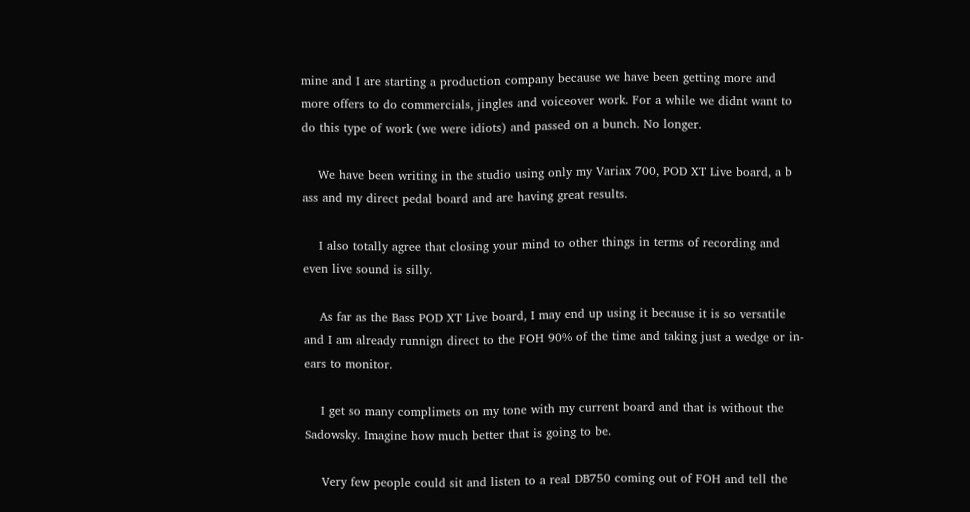mine and I are starting a production company because we have been getting more and more offers to do commercials, jingles and voiceover work. For a while we didnt want to do this type of work (we were idiots) and passed on a bunch. No longer.

    We have been writing in the studio using only my Variax 700, POD XT Live board, a b ass and my direct pedal board and are having great results.

    I also totally agree that closing your mind to other things in terms of recording and even live sound is silly.

    As far as the Bass POD XT Live board, I may end up using it because it is so versatile and I am already runnign direct to the FOH 90% of the time and taking just a wedge or in-ears to monitor.

    I get so many complimets on my tone with my current board and that is without the Sadowsky. Imagine how much better that is going to be.

    Very few people could sit and listen to a real DB750 coming out of FOH and tell the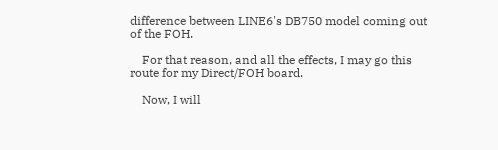difference between LINE6's DB750 model coming out of the FOH.

    For that reason, and all the effects, I may go this route for my Direct/FOH board.

    Now, I will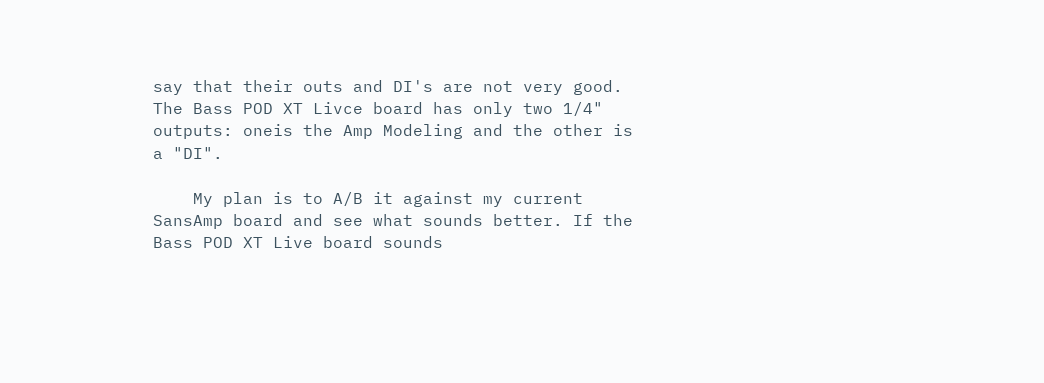say that their outs and DI's are not very good. The Bass POD XT Livce board has only two 1/4" outputs: oneis the Amp Modeling and the other is a "DI".

    My plan is to A/B it against my current SansAmp board and see what sounds better. If the Bass POD XT Live board sounds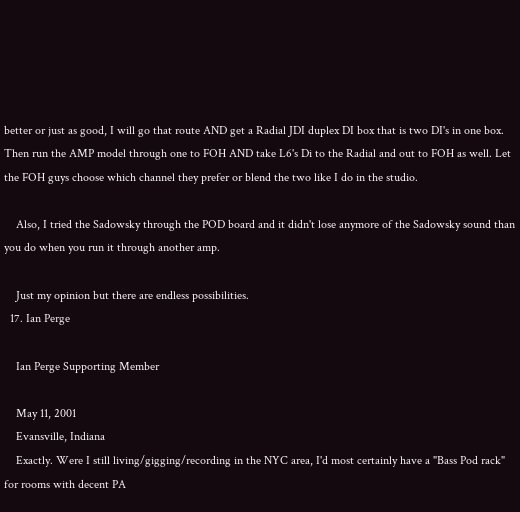better or just as good, I will go that route AND get a Radial JDI duplex DI box that is two DI's in one box. Then run the AMP model through one to FOH AND take L6's Di to the Radial and out to FOH as well. Let the FOH guys choose which channel they prefer or blend the two like I do in the studio.

    Also, I tried the Sadowsky through the POD board and it didn't lose anymore of the Sadowsky sound than you do when you run it through another amp.

    Just my opinion but there are endless possibilities.
  17. Ian Perge

    Ian Perge Supporting Member

    May 11, 2001
    Evansville, Indiana
    Exactly. Were I still living/gigging/recording in the NYC area, I'd most certainly have a "Bass Pod rack" for rooms with decent PA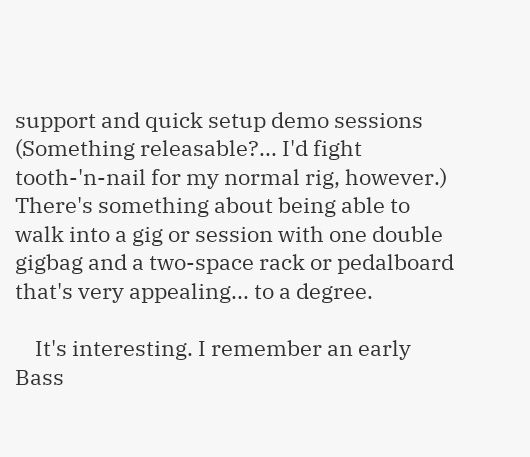support and quick setup demo sessions (Something releasable?... I'd fight tooth-'n-nail for my normal rig, however.) There's something about being able to walk into a gig or session with one double gigbag and a two-space rack or pedalboard that's very appealing... to a degree.

    It's interesting. I remember an early Bass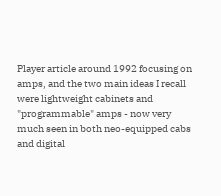Player article around 1992 focusing on amps, and the two main ideas I recall were lightweight cabinets and "programmable" amps - now very much seen in both neo-equipped cabs and digital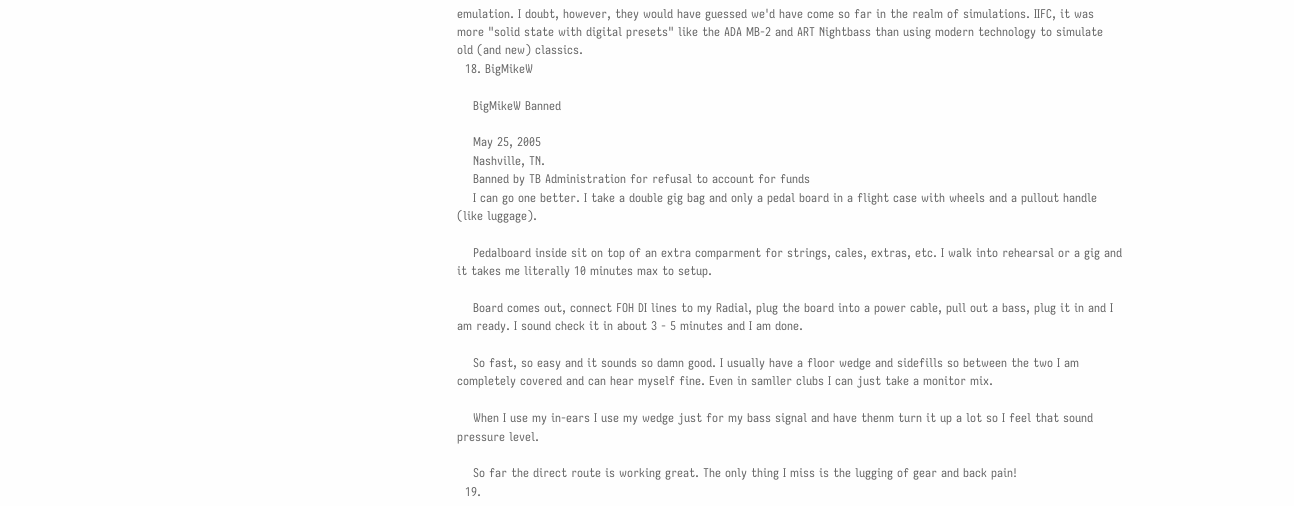emulation. I doubt, however, they would have guessed we'd have come so far in the realm of simulations. IIFC, it was more "solid state with digital presets" like the ADA MB-2 and ART Nightbass than using modern technology to simulate old (and new) classics.
  18. BigMikeW

    BigMikeW Banned

    May 25, 2005
    Nashville, TN.
    Banned by TB Administration for refusal to account for funds
    I can go one better. I take a double gig bag and only a pedal board in a flight case with wheels and a pullout handle (like luggage).

    Pedalboard inside sit on top of an extra comparment for strings, cales, extras, etc. I walk into rehearsal or a gig and it takes me literally 10 minutes max to setup.

    Board comes out, connect FOH DI lines to my Radial, plug the board into a power cable, pull out a bass, plug it in and I am ready. I sound check it in about 3 - 5 minutes and I am done.

    So fast, so easy and it sounds so damn good. I usually have a floor wedge and sidefills so between the two I am completely covered and can hear myself fine. Even in samller clubs I can just take a monitor mix.

    When I use my in-ears I use my wedge just for my bass signal and have thenm turn it up a lot so I feel that sound pressure level.

    So far the direct route is working great. The only thing I miss is the lugging of gear and back pain!
  19.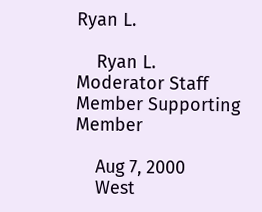Ryan L.

    Ryan L. Moderator Staff Member Supporting Member

    Aug 7, 2000
    West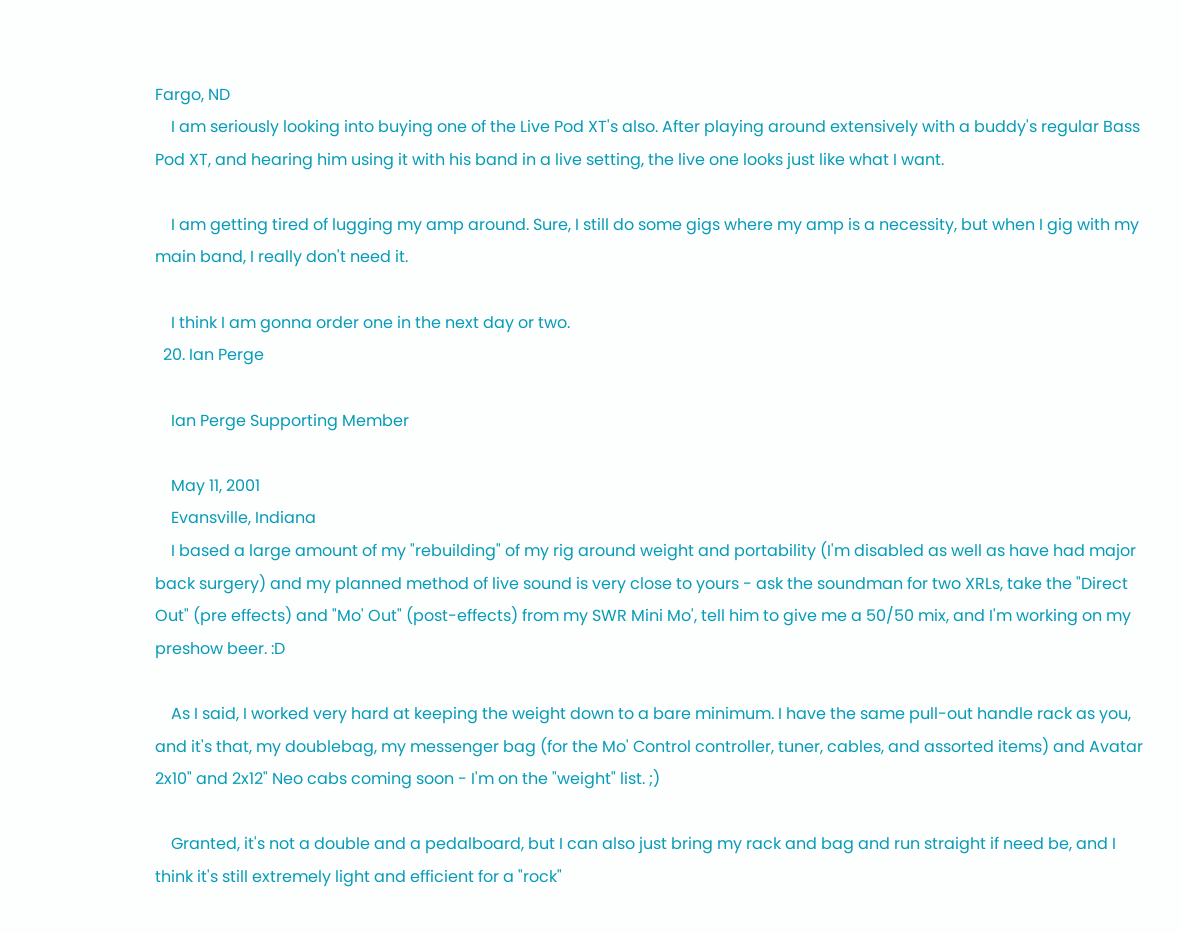Fargo, ND
    I am seriously looking into buying one of the Live Pod XT's also. After playing around extensively with a buddy's regular Bass Pod XT, and hearing him using it with his band in a live setting, the live one looks just like what I want.

    I am getting tired of lugging my amp around. Sure, I still do some gigs where my amp is a necessity, but when I gig with my main band, I really don't need it.

    I think I am gonna order one in the next day or two.
  20. Ian Perge

    Ian Perge Supporting Member

    May 11, 2001
    Evansville, Indiana
    I based a large amount of my "rebuilding" of my rig around weight and portability (I'm disabled as well as have had major back surgery) and my planned method of live sound is very close to yours - ask the soundman for two XRLs, take the "Direct Out" (pre effects) and "Mo' Out" (post-effects) from my SWR Mini Mo', tell him to give me a 50/50 mix, and I'm working on my preshow beer. :D

    As I said, I worked very hard at keeping the weight down to a bare minimum. I have the same pull-out handle rack as you, and it's that, my doublebag, my messenger bag (for the Mo' Control controller, tuner, cables, and assorted items) and Avatar 2x10" and 2x12" Neo cabs coming soon - I'm on the "weight" list. ;)

    Granted, it's not a double and a pedalboard, but I can also just bring my rack and bag and run straight if need be, and I think it's still extremely light and efficient for a "rock"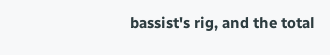bassist's rig, and the total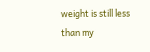weight is still less than my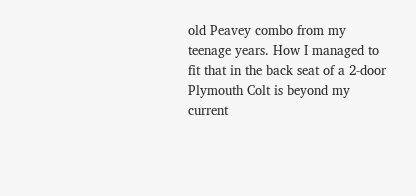old Peavey combo from my teenage years. How I managed to fit that in the back seat of a 2-door Plymouth Colt is beyond my current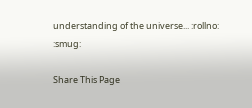understanding of the universe... :rollno: :smug:

Share This Page